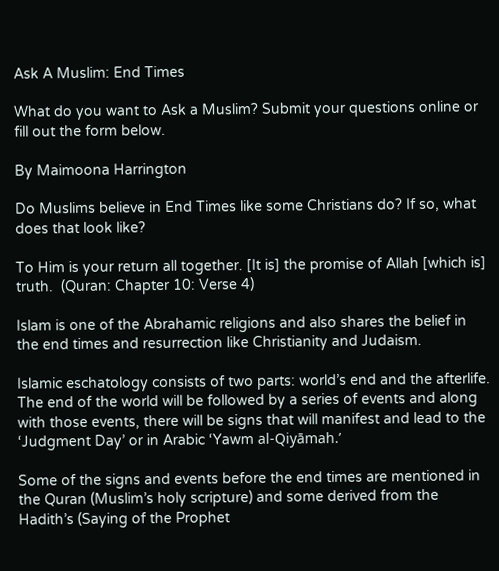Ask A Muslim: End Times

What do you want to Ask a Muslim? Submit your questions online or fill out the form below.

By Maimoona Harrington

Do Muslims believe in End Times like some Christians do? If so, what does that look like?

To Him is your return all together. [It is] the promise of Allah [which is] truth.  (Quran: Chapter 10: Verse 4)

Islam is one of the Abrahamic religions and also shares the belief in the end times and resurrection like Christianity and Judaism.

Islamic eschatology consists of two parts: world’s end and the afterlife. The end of the world will be followed by a series of events and along with those events, there will be signs that will manifest and lead to the ‘Judgment Day’ or in Arabic ‘Yawm al-Qiyāmah.’

Some of the signs and events before the end times are mentioned in the Quran (Muslim’s holy scripture) and some derived from the Hadith’s (Saying of the Prophet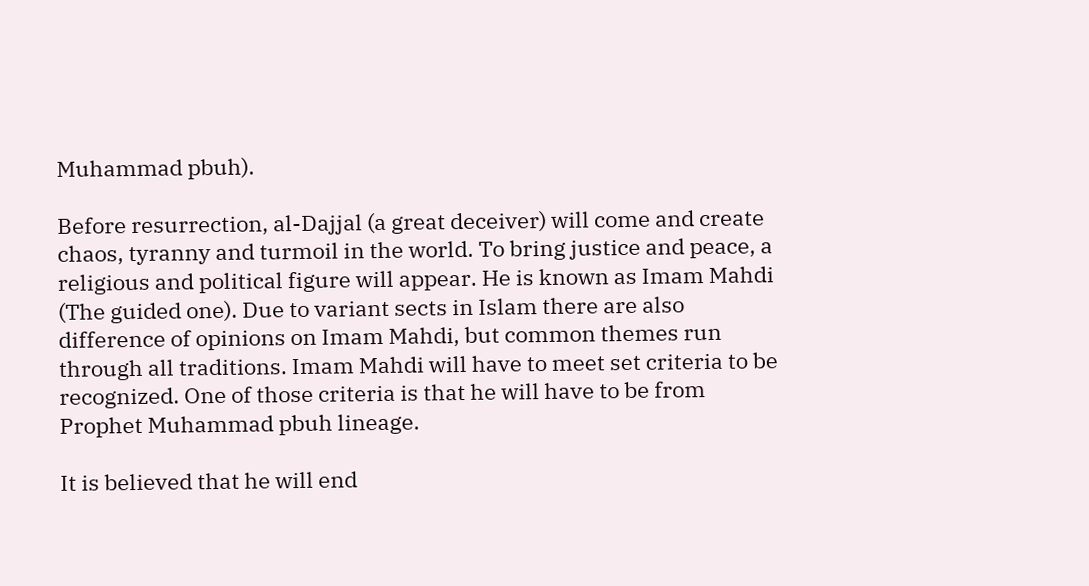Muhammad pbuh).

Before resurrection, al-Dajjal (a great deceiver) will come and create chaos, tyranny and turmoil in the world. To bring justice and peace, a religious and political figure will appear. He is known as Imam Mahdi (The guided one). Due to variant sects in Islam there are also difference of opinions on Imam Mahdi, but common themes run through all traditions. Imam Mahdi will have to meet set criteria to be recognized. One of those criteria is that he will have to be from Prophet Muhammad pbuh lineage.

It is believed that he will end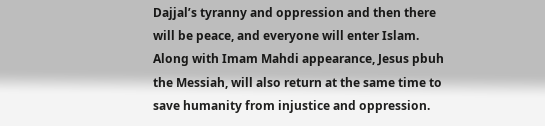Dajjal’s tyranny and oppression and then there will be peace, and everyone will enter Islam. Along with Imam Mahdi appearance, Jesus pbuh the Messiah, will also return at the same time to save humanity from injustice and oppression.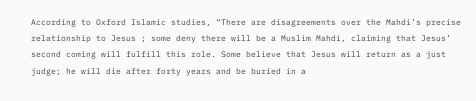According to Oxford Islamic studies, “There are disagreements over the Mahdi’s precise relationship to Jesus ; some deny there will be a Muslim Mahdi, claiming that Jesus’ second coming will fulfill this role. Some believe that Jesus will return as a just judge; he will die after forty years and be buried in a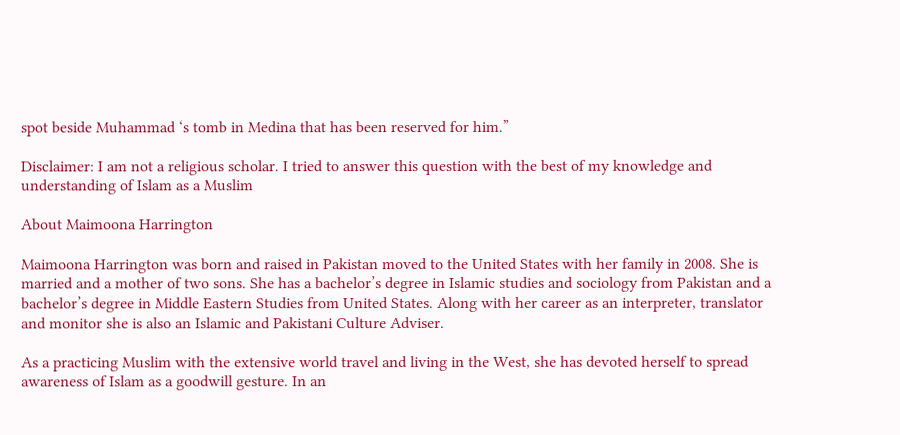spot beside Muhammad ‘s tomb in Medina that has been reserved for him.”

Disclaimer: I am not a religious scholar. I tried to answer this question with the best of my knowledge and understanding of Islam as a Muslim

About Maimoona Harrington

Maimoona Harrington was born and raised in Pakistan moved to the United States with her family in 2008. She is married and a mother of two sons. She has a bachelor’s degree in Islamic studies and sociology from Pakistan and a bachelor’s degree in Middle Eastern Studies from United States. Along with her career as an interpreter, translator and monitor she is also an Islamic and Pakistani Culture Adviser.

As a practicing Muslim with the extensive world travel and living in the West, she has devoted herself to spread awareness of Islam as a goodwill gesture. In an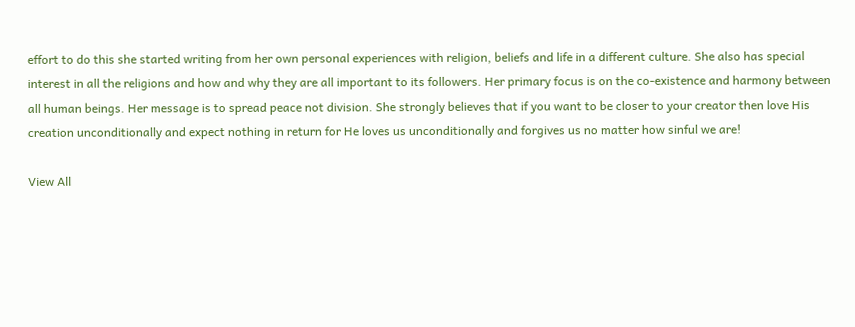effort to do this she started writing from her own personal experiences with religion, beliefs and life in a different culture. She also has special interest in all the religions and how and why they are all important to its followers. Her primary focus is on the co-existence and harmony between all human beings. Her message is to spread peace not division. She strongly believes that if you want to be closer to your creator then love His creation unconditionally and expect nothing in return for He loves us unconditionally and forgives us no matter how sinful we are!

View All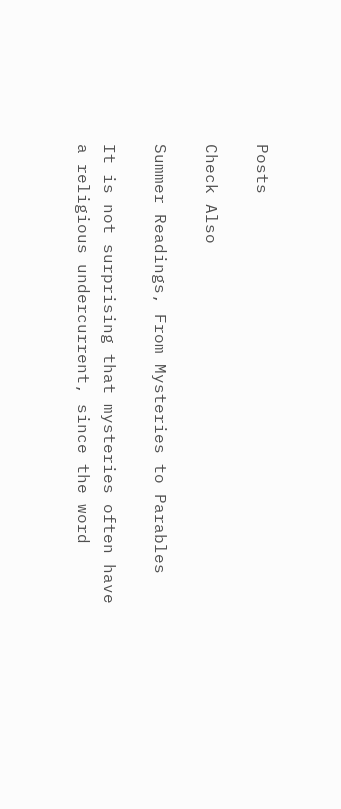Posts

Check Also

Summer Readings, From Mysteries to Parables

It is not surprising that mysteries often have a religious undercurrent, since the word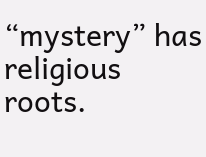“mystery” has religious roots.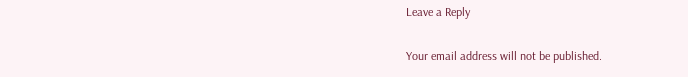Leave a Reply

Your email address will not be published.